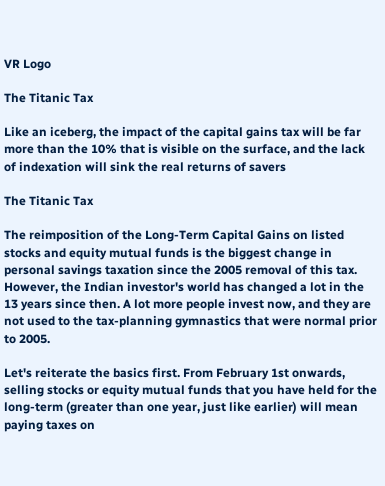VR Logo

The Titanic Tax

Like an iceberg, the impact of the capital gains tax will be far more than the 10% that is visible on the surface, and the lack of indexation will sink the real returns of savers

The Titanic Tax

The reimposition of the Long-Term Capital Gains on listed stocks and equity mutual funds is the biggest change in personal savings taxation since the 2005 removal of this tax. However, the Indian investor's world has changed a lot in the 13 years since then. A lot more people invest now, and they are not used to the tax-planning gymnastics that were normal prior to 2005.

Let's reiterate the basics first. From February 1st onwards, selling stocks or equity mutual funds that you have held for the long-term (greater than one year, just like earlier) will mean paying taxes on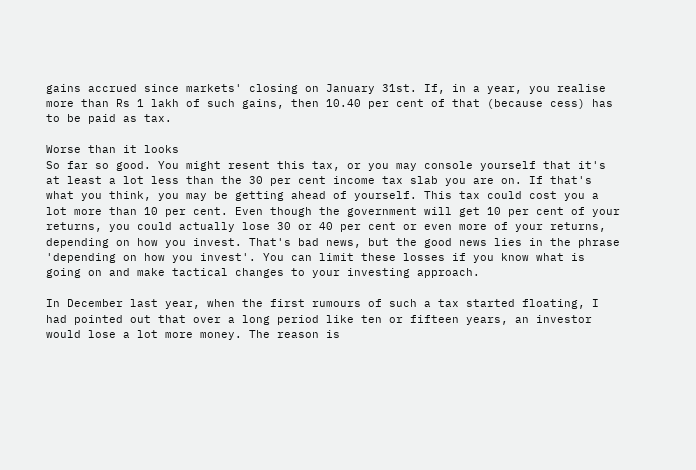gains accrued since markets' closing on January 31st. If, in a year, you realise more than Rs 1 lakh of such gains, then 10.40 per cent of that (because cess) has to be paid as tax.

Worse than it looks
So far so good. You might resent this tax, or you may console yourself that it's at least a lot less than the 30 per cent income tax slab you are on. If that's what you think, you may be getting ahead of yourself. This tax could cost you a lot more than 10 per cent. Even though the government will get 10 per cent of your returns, you could actually lose 30 or 40 per cent or even more of your returns, depending on how you invest. That's bad news, but the good news lies in the phrase 'depending on how you invest'. You can limit these losses if you know what is going on and make tactical changes to your investing approach.

In December last year, when the first rumours of such a tax started floating, I had pointed out that over a long period like ten or fifteen years, an investor would lose a lot more money. The reason is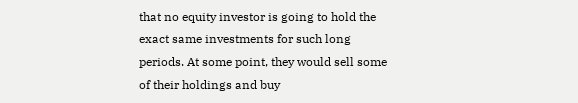that no equity investor is going to hold the exact same investments for such long periods. At some point, they would sell some of their holdings and buy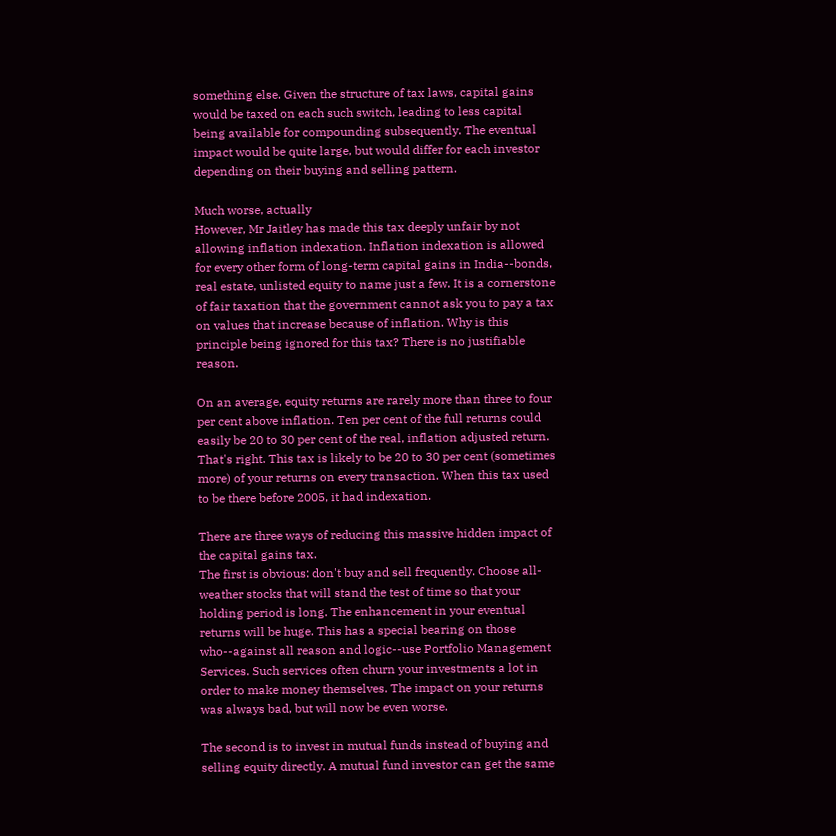something else. Given the structure of tax laws, capital gains would be taxed on each such switch, leading to less capital being available for compounding subsequently. The eventual impact would be quite large, but would differ for each investor depending on their buying and selling pattern.

Much worse, actually
However, Mr Jaitley has made this tax deeply unfair by not allowing inflation indexation. Inflation indexation is allowed for every other form of long-term capital gains in India--bonds, real estate, unlisted equity to name just a few. It is a cornerstone of fair taxation that the government cannot ask you to pay a tax on values that increase because of inflation. Why is this principle being ignored for this tax? There is no justifiable reason.

On an average, equity returns are rarely more than three to four per cent above inflation. Ten per cent of the full returns could easily be 20 to 30 per cent of the real, inflation adjusted return. That's right. This tax is likely to be 20 to 30 per cent (sometimes more) of your returns on every transaction. When this tax used to be there before 2005, it had indexation.

There are three ways of reducing this massive hidden impact of the capital gains tax.
The first is obvious: don't buy and sell frequently. Choose all-weather stocks that will stand the test of time so that your holding period is long. The enhancement in your eventual returns will be huge. This has a special bearing on those who--against all reason and logic--use Portfolio Management Services. Such services often churn your investments a lot in order to make money themselves. The impact on your returns was always bad, but will now be even worse.

The second is to invest in mutual funds instead of buying and selling equity directly. A mutual fund investor can get the same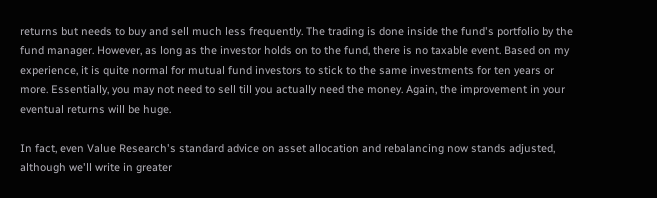returns but needs to buy and sell much less frequently. The trading is done inside the fund's portfolio by the fund manager. However, as long as the investor holds on to the fund, there is no taxable event. Based on my experience, it is quite normal for mutual fund investors to stick to the same investments for ten years or more. Essentially, you may not need to sell till you actually need the money. Again, the improvement in your eventual returns will be huge.

In fact, even Value Research's standard advice on asset allocation and rebalancing now stands adjusted, although we'll write in greater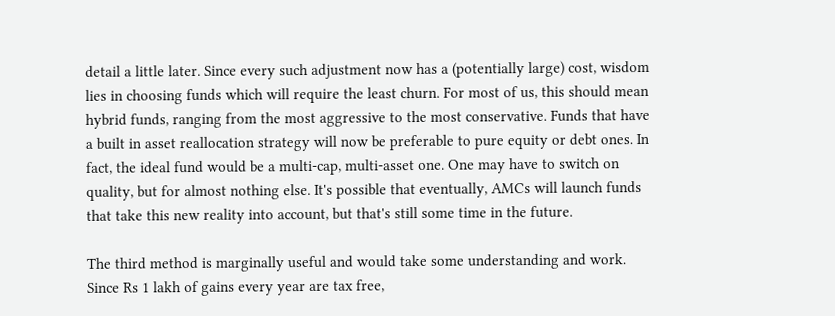detail a little later. Since every such adjustment now has a (potentially large) cost, wisdom lies in choosing funds which will require the least churn. For most of us, this should mean hybrid funds, ranging from the most aggressive to the most conservative. Funds that have a built in asset reallocation strategy will now be preferable to pure equity or debt ones. In fact, the ideal fund would be a multi-cap, multi-asset one. One may have to switch on quality, but for almost nothing else. It's possible that eventually, AMCs will launch funds that take this new reality into account, but that's still some time in the future.

The third method is marginally useful and would take some understanding and work. Since Rs 1 lakh of gains every year are tax free,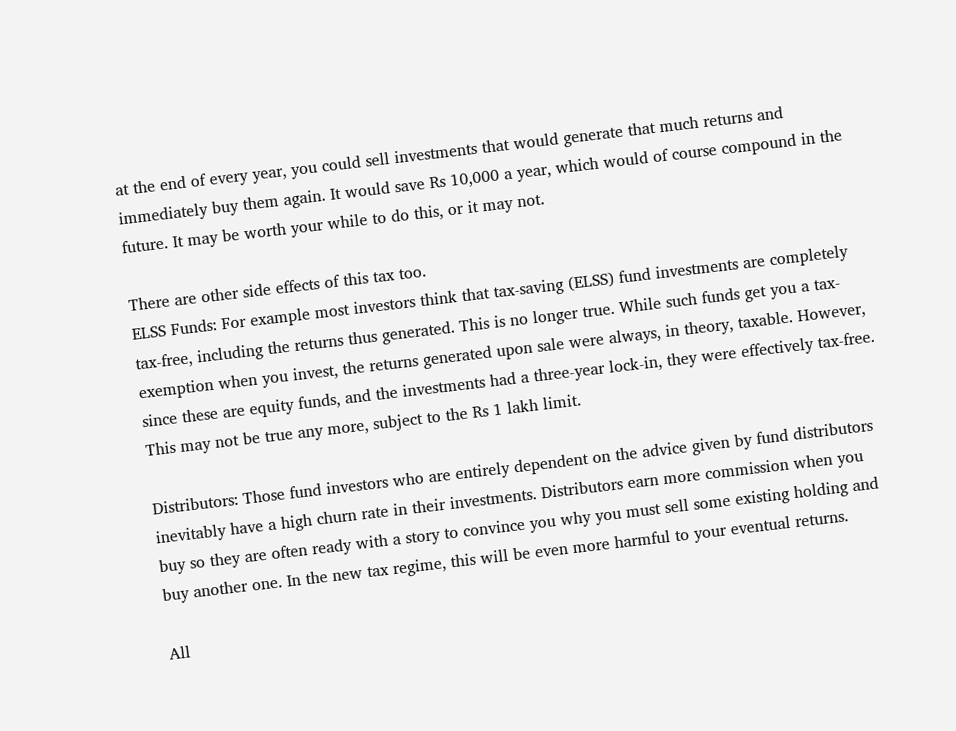at the end of every year, you could sell investments that would generate that much returns and immediately buy them again. It would save Rs 10,000 a year, which would of course compound in the future. It may be worth your while to do this, or it may not.

There are other side effects of this tax too.
ELSS Funds: For example most investors think that tax-saving (ELSS) fund investments are completely tax-free, including the returns thus generated. This is no longer true. While such funds get you a tax-exemption when you invest, the returns generated upon sale were always, in theory, taxable. However, since these are equity funds, and the investments had a three-year lock-in, they were effectively tax-free. This may not be true any more, subject to the Rs 1 lakh limit.

Distributors: Those fund investors who are entirely dependent on the advice given by fund distributors inevitably have a high churn rate in their investments. Distributors earn more commission when you buy so they are often ready with a story to convince you why you must sell some existing holding and buy another one. In the new tax regime, this will be even more harmful to your eventual returns.

All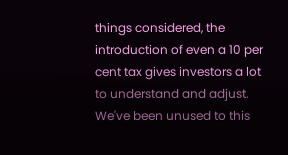things considered, the introduction of even a 10 per cent tax gives investors a lot to understand and adjust. We've been unused to this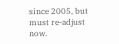since 2005, but must re-adjust now.